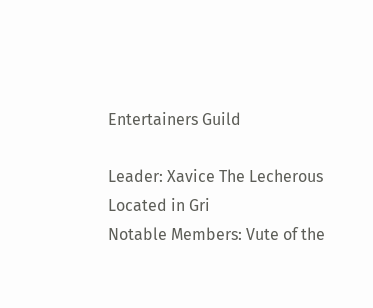Entertainers Guild

Leader: Xavice The Lecherous Located in Gri
Notable Members: Vute of the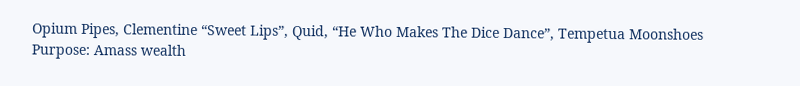Opium Pipes, Clementine “Sweet Lips”, Quid, “He Who Makes The Dice Dance”, Tempetua Moonshoes
Purpose: Amass wealth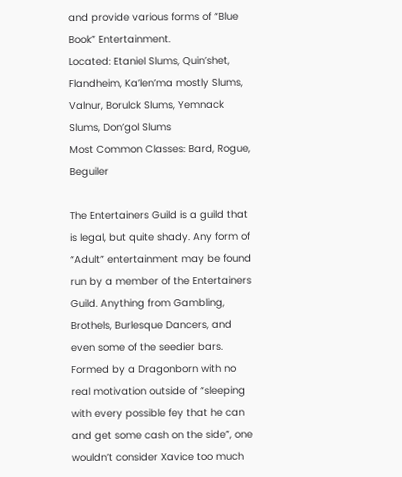and provide various forms of “Blue Book” Entertainment.
Located: Etaniel Slums, Quin’shet, Flandheim, Ka’len’ma mostly Slums, Valnur, Borulck Slums, Yemnack Slums, Don’gol Slums
Most Common Classes: Bard, Rogue, Beguiler

The Entertainers Guild is a guild that is legal, but quite shady. Any form of “Adult” entertainment may be found run by a member of the Entertainers Guild. Anything from Gambling, Brothels, Burlesque Dancers, and even some of the seedier bars. Formed by a Dragonborn with no real motivation outside of “sleeping with every possible fey that he can and get some cash on the side”, one wouldn’t consider Xavice too much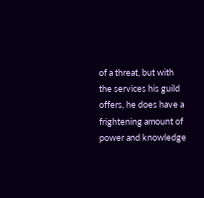of a threat, but with the services his guild offers, he does have a frightening amount of power and knowledge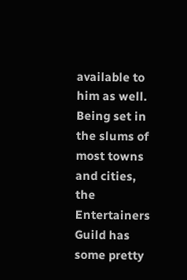available to him as well. Being set in the slums of most towns and cities, the Entertainers Guild has some pretty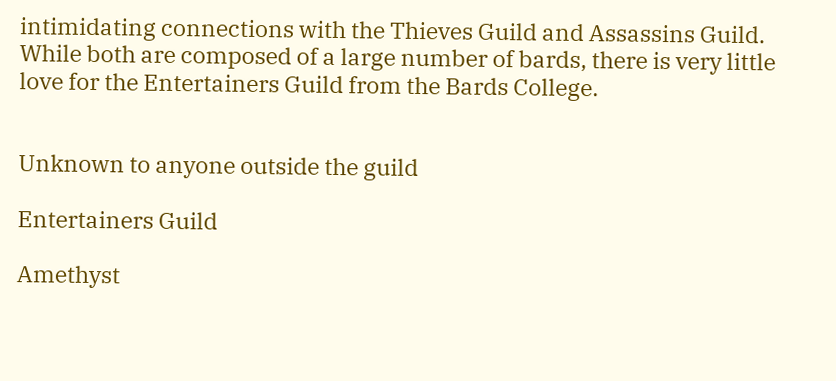intimidating connections with the Thieves Guild and Assassins Guild. While both are composed of a large number of bards, there is very little love for the Entertainers Guild from the Bards College.


Unknown to anyone outside the guild

Entertainers Guild

Amethyst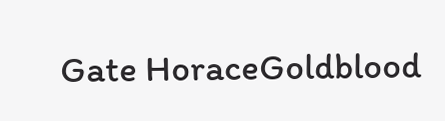Gate HoraceGoldblood